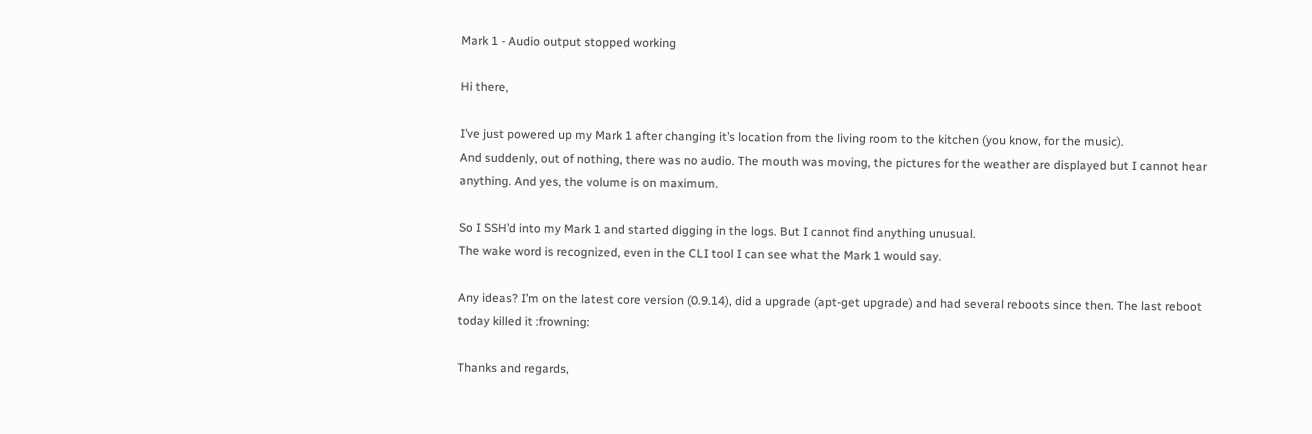Mark 1 - Audio output stopped working

Hi there,

I’ve just powered up my Mark 1 after changing it’s location from the living room to the kitchen (you know, for the music).
And suddenly, out of nothing, there was no audio. The mouth was moving, the pictures for the weather are displayed but I cannot hear anything. And yes, the volume is on maximum.

So I SSH’d into my Mark 1 and started digging in the logs. But I cannot find anything unusual.
The wake word is recognized, even in the CLI tool I can see what the Mark 1 would say.

Any ideas? I’m on the latest core version (0.9.14), did a upgrade (apt-get upgrade) and had several reboots since then. The last reboot today killed it :frowning:

Thanks and regards,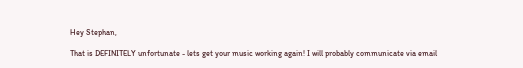Hey Stephan,

That is DEFINITELY unfortunate - lets get your music working again! I will probably communicate via email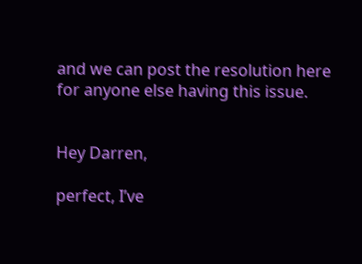and we can post the resolution here for anyone else having this issue.


Hey Darren,

perfect, I’ve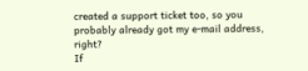created a support ticket too, so you probably already got my e-mail address, right?
If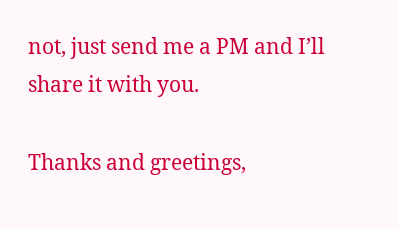not, just send me a PM and I’ll share it with you.

Thanks and greetings,